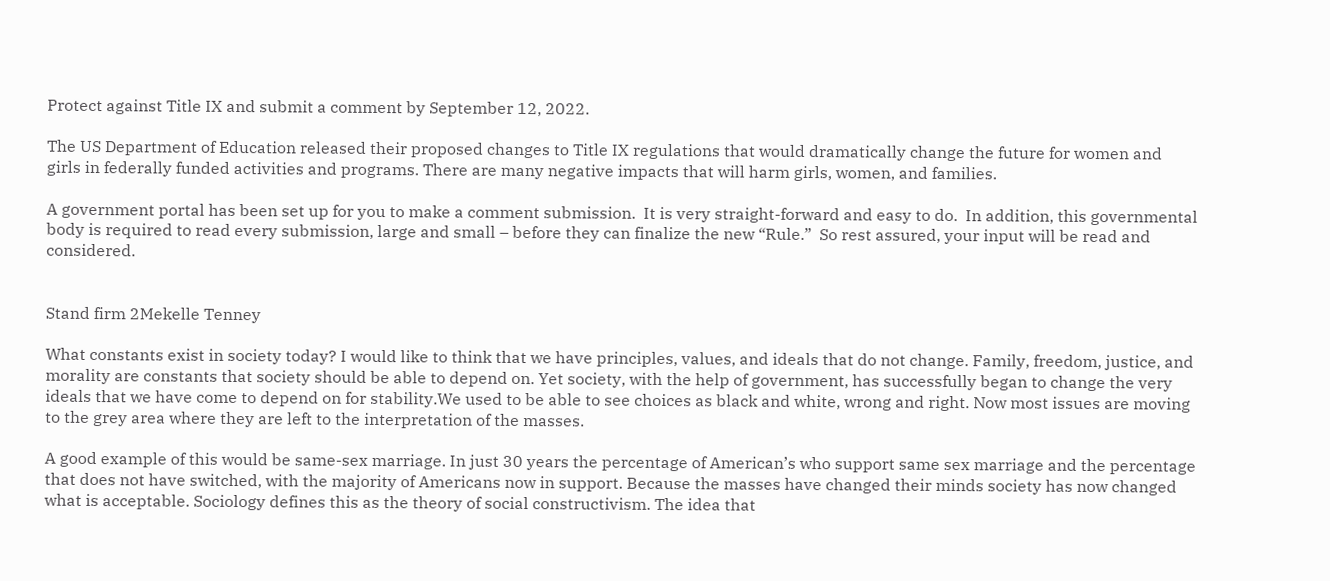Protect against Title IX and submit a comment by September 12, 2022.

The US Department of Education released their proposed changes to Title IX regulations that would dramatically change the future for women and girls in federally funded activities and programs. There are many negative impacts that will harm girls, women, and families.

A government portal has been set up for you to make a comment submission.  It is very straight-forward and easy to do.  In addition, this governmental body is required to read every submission, large and small – before they can finalize the new “Rule.”  So rest assured, your input will be read and considered.


Stand firm 2Mekelle Tenney

What constants exist in society today? I would like to think that we have principles, values, and ideals that do not change. Family, freedom, justice, and morality are constants that society should be able to depend on. Yet society, with the help of government, has successfully began to change the very ideals that we have come to depend on for stability.We used to be able to see choices as black and white, wrong and right. Now most issues are moving to the grey area where they are left to the interpretation of the masses.

A good example of this would be same-sex marriage. In just 30 years the percentage of American’s who support same sex marriage and the percentage that does not have switched, with the majority of Americans now in support. Because the masses have changed their minds society has now changed what is acceptable. Sociology defines this as the theory of social constructivism. The idea that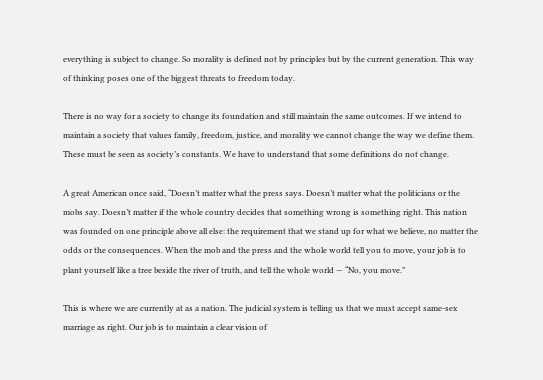everything is subject to change. So morality is defined not by principles but by the current generation. This way of thinking poses one of the biggest threats to freedom today.

There is no way for a society to change its foundation and still maintain the same outcomes. If we intend to maintain a society that values family, freedom, justice, and morality we cannot change the way we define them. These must be seen as society’s constants. We have to understand that some definitions do not change.

A great American once said, “Doesn’t matter what the press says. Doesn’t matter what the politicians or the mobs say. Doesn’t matter if the whole country decides that something wrong is something right. This nation was founded on one principle above all else: the requirement that we stand up for what we believe, no matter the odds or the consequences. When the mob and the press and the whole world tell you to move, your job is to plant yourself like a tree beside the river of truth, and tell the whole world — “No, you move.”

This is where we are currently at as a nation. The judicial system is telling us that we must accept same-sex marriage as right. Our job is to maintain a clear vision of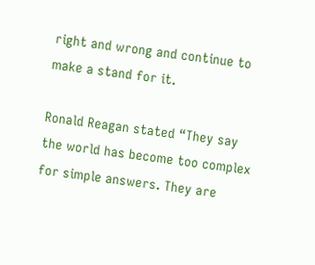right and wrong and continue to make a stand for it.

Ronald Reagan stated “They say the world has become too complex for simple answers. They are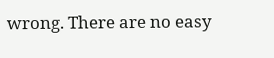wrong. There are no easy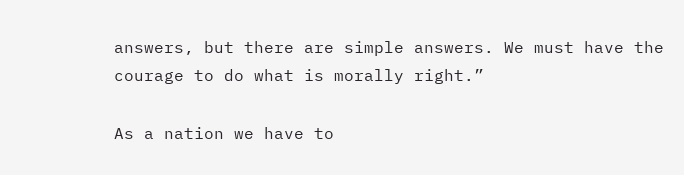answers, but there are simple answers. We must have the courage to do what is morally right.”

As a nation we have to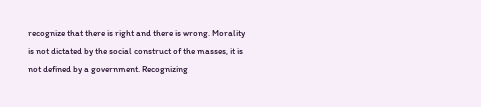recognize that there is right and there is wrong. Morality is not dictated by the social construct of the masses, it is not defined by a government. Recognizing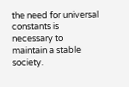the need for universal constants is necessary to maintain a stable society.